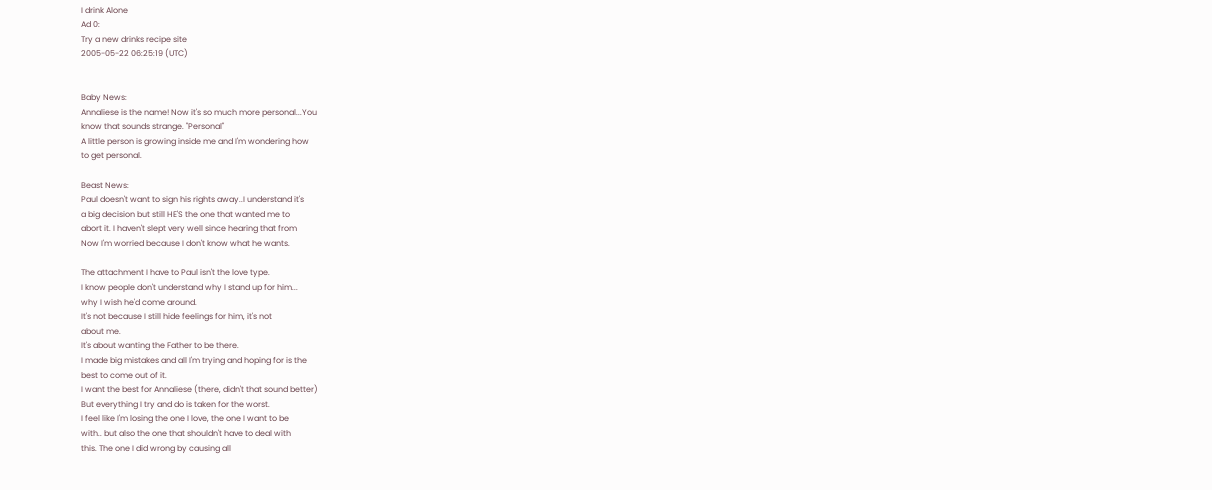I drink Alone
Ad 0:
Try a new drinks recipe site
2005-05-22 06:25:19 (UTC)


Baby News:
Annaliese is the name! Now it's so much more personal...You
know that sounds strange. "Personal"
A little person is growing inside me and I'm wondering how
to get personal.

Beast News:
Paul doesn't want to sign his rights away..I understand it's
a big decision but still HE'S the one that wanted me to
abort it. I haven't slept very well since hearing that from
Now I'm worried because I don't know what he wants.

The attachment I have to Paul isn't the love type.
I know people don't understand why I stand up for him...
why I wish he'd come around.
It's not because I still hide feelings for him, it's not
about me.
It's about wanting the Father to be there.
I made big mistakes and all I'm trying and hoping for is the
best to come out of it.
I want the best for Annaliese (there, didn't that sound better)
But everything I try and do is taken for the worst.
I feel like I'm losing the one I love, the one I want to be
with.. but also the one that shouldn't have to deal with
this. The one I did wrong by causing all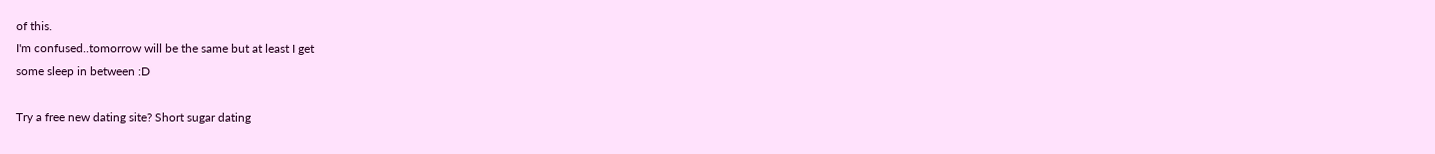of this.
I'm confused..tomorrow will be the same but at least I get
some sleep in between :D

Try a free new dating site? Short sugar dating